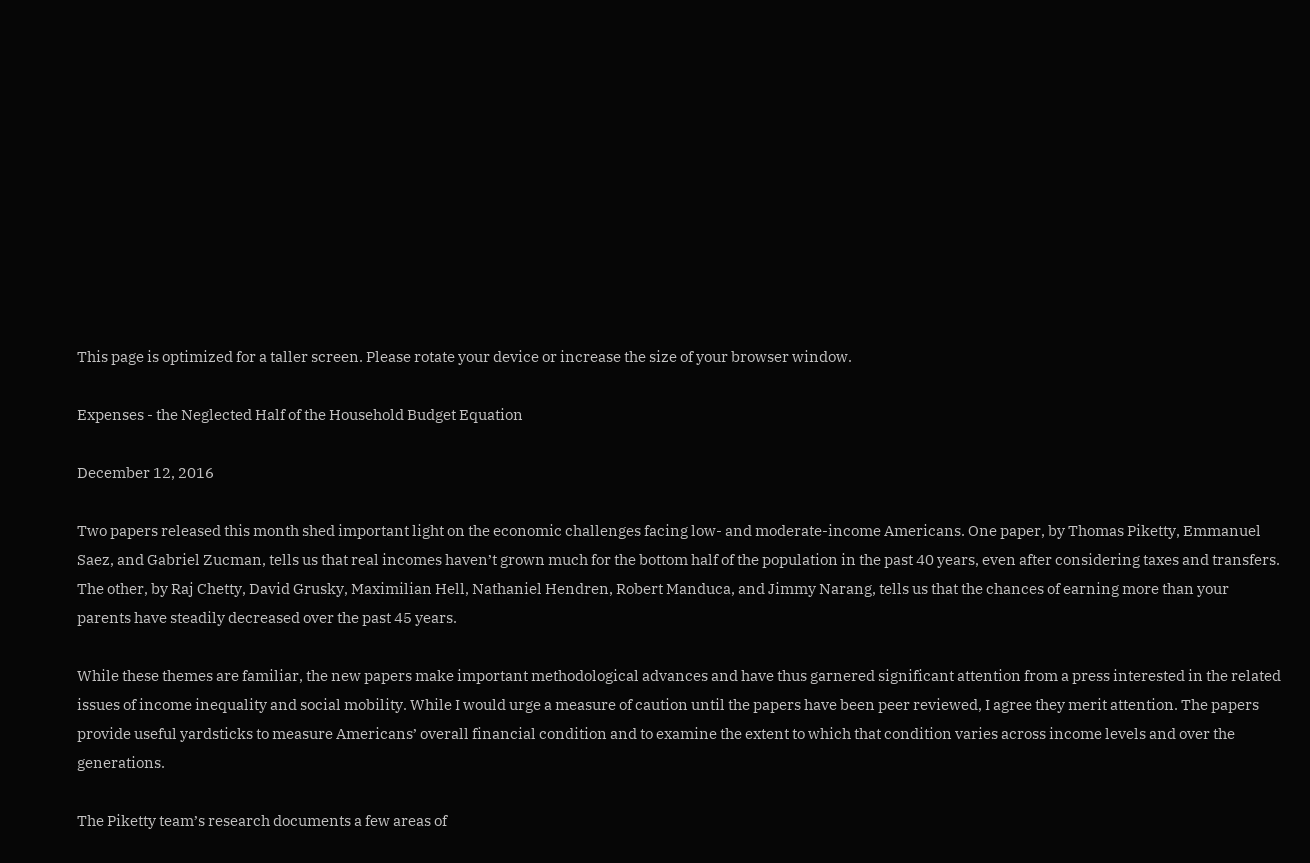This page is optimized for a taller screen. Please rotate your device or increase the size of your browser window.

Expenses - the Neglected Half of the Household Budget Equation

December 12, 2016

Two papers released this month shed important light on the economic challenges facing low- and moderate-income Americans. One paper, by Thomas Piketty, Emmanuel Saez, and Gabriel Zucman, tells us that real incomes haven’t grown much for the bottom half of the population in the past 40 years, even after considering taxes and transfers. The other, by Raj Chetty, David Grusky, Maximilian Hell, Nathaniel Hendren, Robert Manduca, and Jimmy Narang, tells us that the chances of earning more than your parents have steadily decreased over the past 45 years.

While these themes are familiar, the new papers make important methodological advances and have thus garnered significant attention from a press interested in the related issues of income inequality and social mobility. While I would urge a measure of caution until the papers have been peer reviewed, I agree they merit attention. The papers provide useful yardsticks to measure Americans’ overall financial condition and to examine the extent to which that condition varies across income levels and over the generations.

The Piketty team’s research documents a few areas of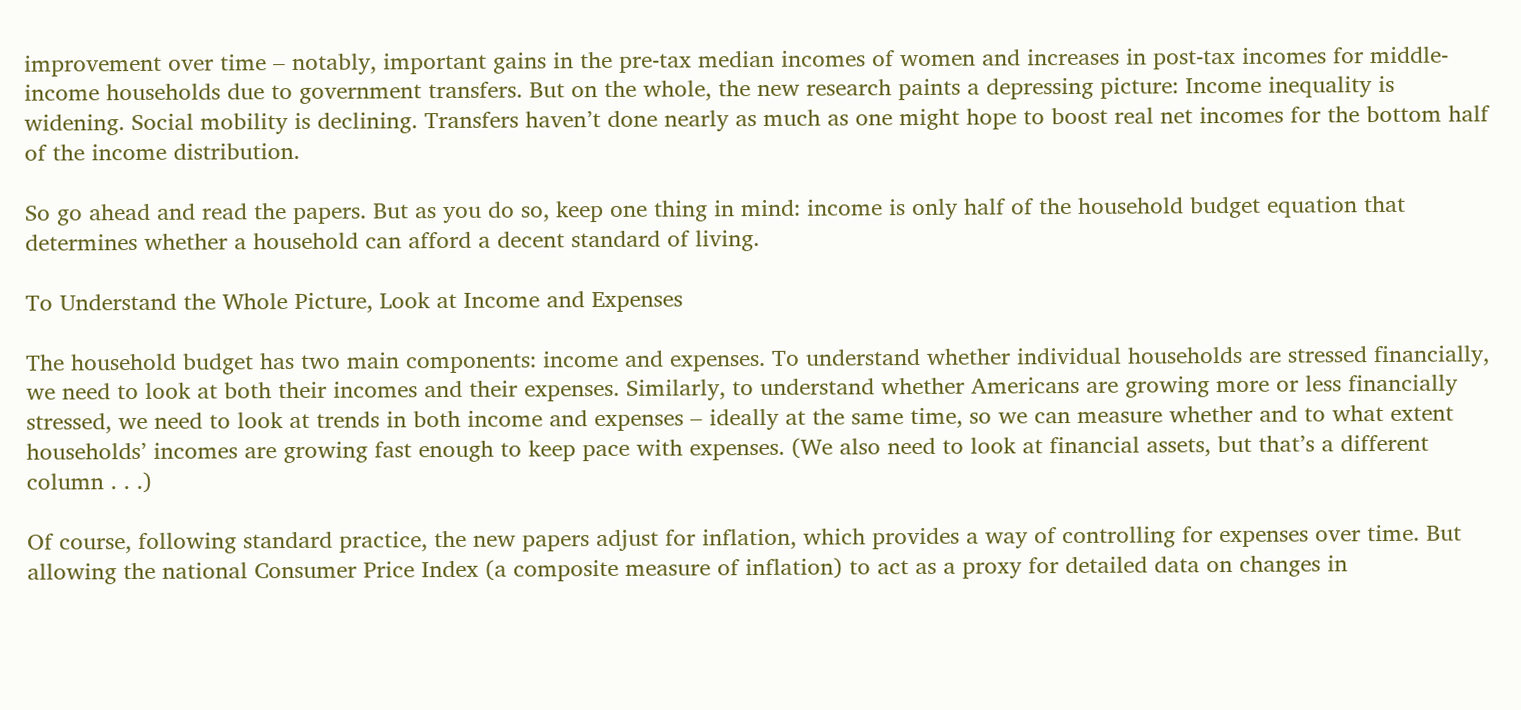improvement over time – notably, important gains in the pre-tax median incomes of women and increases in post-tax incomes for middle-income households due to government transfers. But on the whole, the new research paints a depressing picture: Income inequality is widening. Social mobility is declining. Transfers haven’t done nearly as much as one might hope to boost real net incomes for the bottom half of the income distribution.

So go ahead and read the papers. But as you do so, keep one thing in mind: income is only half of the household budget equation that determines whether a household can afford a decent standard of living.

To Understand the Whole Picture, Look at Income and Expenses

The household budget has two main components: income and expenses. To understand whether individual households are stressed financially, we need to look at both their incomes and their expenses. Similarly, to understand whether Americans are growing more or less financially stressed, we need to look at trends in both income and expenses – ideally at the same time, so we can measure whether and to what extent households’ incomes are growing fast enough to keep pace with expenses. (We also need to look at financial assets, but that’s a different column . . .)

Of course, following standard practice, the new papers adjust for inflation, which provides a way of controlling for expenses over time. But allowing the national Consumer Price Index (a composite measure of inflation) to act as a proxy for detailed data on changes in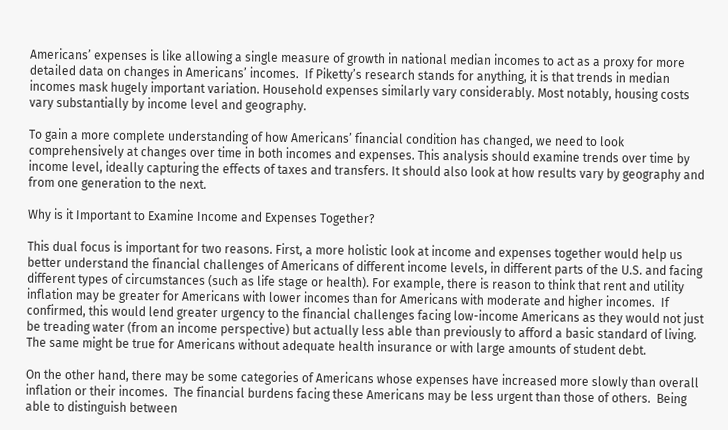Americans’ expenses is like allowing a single measure of growth in national median incomes to act as a proxy for more detailed data on changes in Americans’ incomes.  If Piketty’s research stands for anything, it is that trends in median incomes mask hugely important variation. Household expenses similarly vary considerably. Most notably, housing costs vary substantially by income level and geography.

To gain a more complete understanding of how Americans’ financial condition has changed, we need to look comprehensively at changes over time in both incomes and expenses. This analysis should examine trends over time by income level, ideally capturing the effects of taxes and transfers. It should also look at how results vary by geography and from one generation to the next.

Why is it Important to Examine Income and Expenses Together?

This dual focus is important for two reasons. First, a more holistic look at income and expenses together would help us better understand the financial challenges of Americans of different income levels, in different parts of the U.S. and facing different types of circumstances (such as life stage or health). For example, there is reason to think that rent and utility inflation may be greater for Americans with lower incomes than for Americans with moderate and higher incomes.  If confirmed, this would lend greater urgency to the financial challenges facing low-income Americans as they would not just be treading water (from an income perspective) but actually less able than previously to afford a basic standard of living. The same might be true for Americans without adequate health insurance or with large amounts of student debt.

On the other hand, there may be some categories of Americans whose expenses have increased more slowly than overall inflation or their incomes.  The financial burdens facing these Americans may be less urgent than those of others.  Being able to distinguish between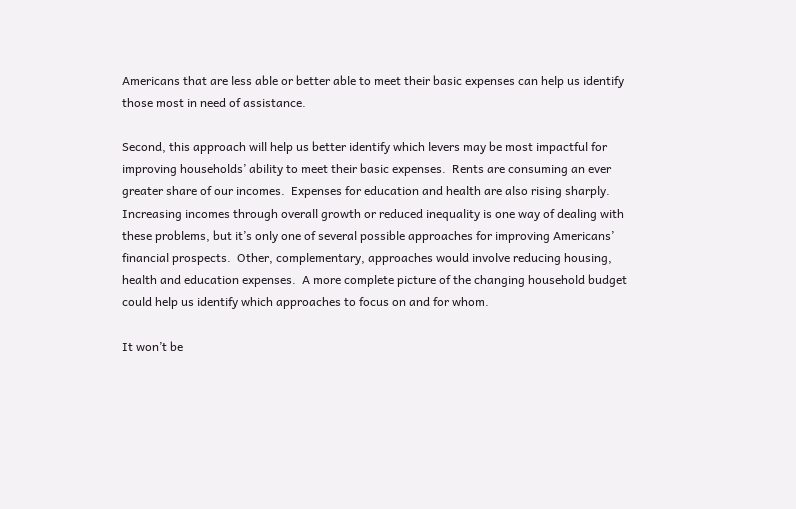Americans that are less able or better able to meet their basic expenses can help us identify those most in need of assistance.

Second, this approach will help us better identify which levers may be most impactful for improving households’ ability to meet their basic expenses.  Rents are consuming an ever greater share of our incomes.  Expenses for education and health are also rising sharply.  Increasing incomes through overall growth or reduced inequality is one way of dealing with these problems, but it’s only one of several possible approaches for improving Americans’ financial prospects.  Other, complementary, approaches would involve reducing housing, health and education expenses.  A more complete picture of the changing household budget could help us identify which approaches to focus on and for whom.

It won’t be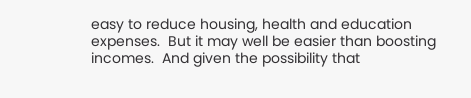easy to reduce housing, health and education expenses.  But it may well be easier than boosting incomes.  And given the possibility that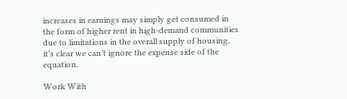increases in earnings may simply get consumed in the form of higher rent in high-demand communities due to limitations in the overall supply of housing, it’s clear we can’t ignore the expense side of the equation.

Work With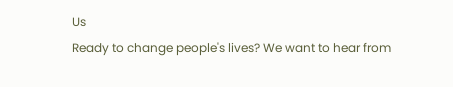Us
Ready to change people's lives? We want to hear from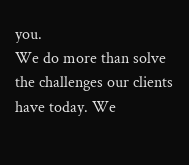you.
We do more than solve the challenges our clients have today. We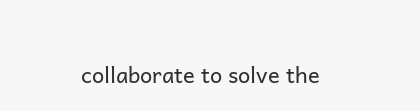collaborate to solve the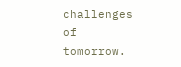challenges of tomorrow.